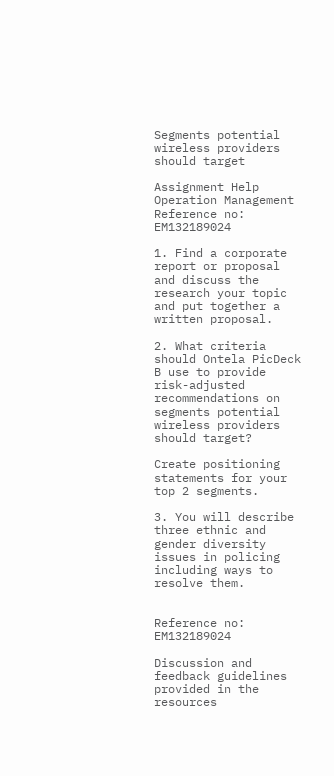Segments potential wireless providers should target

Assignment Help Operation Management
Reference no: EM132189024

1. Find a corporate report or proposal and discuss the research your topic and put together a written proposal.

2. What criteria should Ontela PicDeck B use to provide risk-adjusted recommendations on segments potential wireless providers should target?

Create positioning statements for your top 2 segments.

3. You will describe three ethnic and gender diversity issues in policing including ways to resolve them.


Reference no: EM132189024

Discussion and feedback guidelines provided in the resources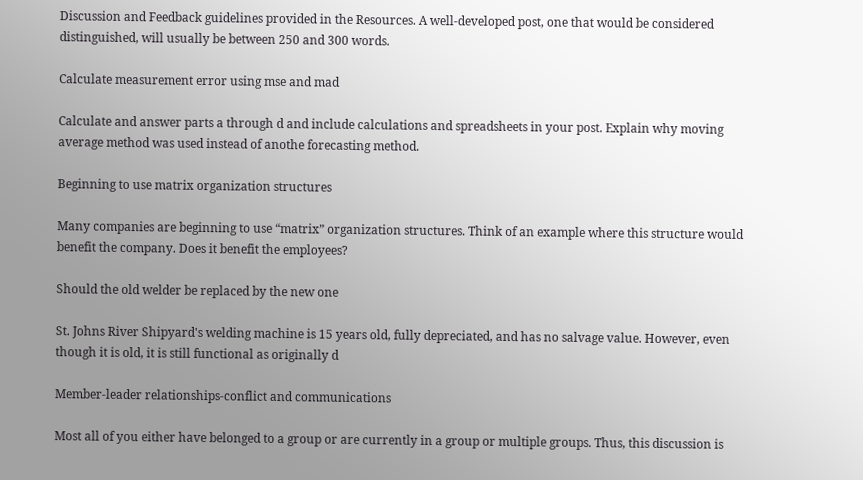Discussion and Feedback guidelines provided in the Resources. A well-developed post, one that would be considered distinguished, will usually be between 250 and 300 words.

Calculate measurement error using mse and mad

Calculate and answer parts a through d and include calculations and spreadsheets in your post. Explain why moving average method was used instead of anothe forecasting method.

Beginning to use matrix organization structures

Many companies are beginning to use “matrix” organization structures. Think of an example where this structure would benefit the company. Does it benefit the employees?

Should the old welder be replaced by the new one

St. Johns River Shipyard's welding machine is 15 years old, fully depreciated, and has no salvage value. However, even though it is old, it is still functional as originally d

Member-leader relationships-conflict and communications

Most all of you either have belonged to a group or are currently in a group or multiple groups. Thus, this discussion is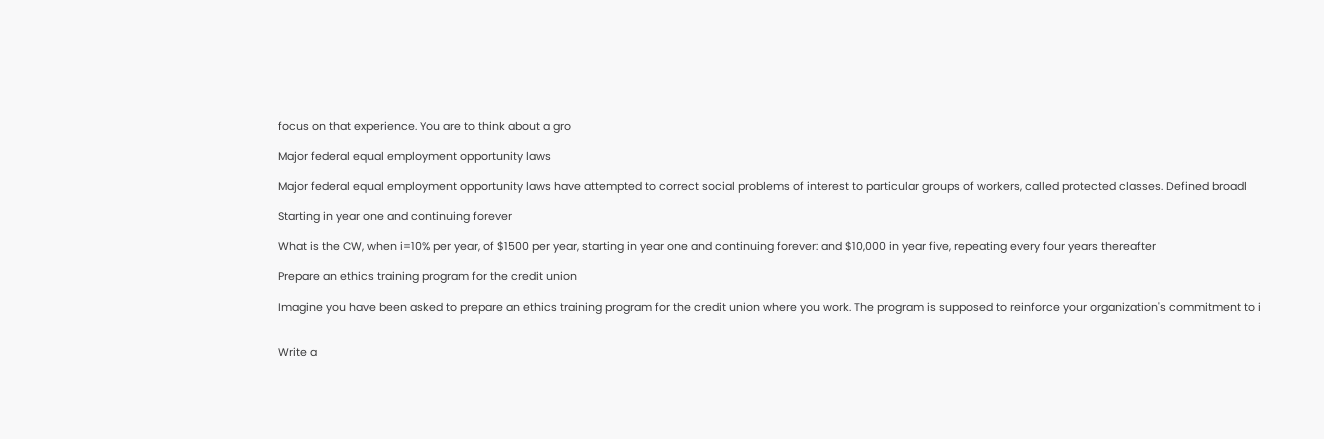focus on that experience. You are to think about a gro

Major federal equal employment opportunity laws

Major federal equal employment opportunity laws have attempted to correct social problems of interest to particular groups of workers, called protected classes. Defined broadl

Starting in year one and continuing forever

What is the CW, when i=10% per year, of $1500 per year, starting in year one and continuing forever: and $10,000 in year five, repeating every four years thereafter

Prepare an ethics training program for the credit union

Imagine you have been asked to prepare an ethics training program for the credit union where you work. The program is supposed to reinforce your organization's commitment to i


Write a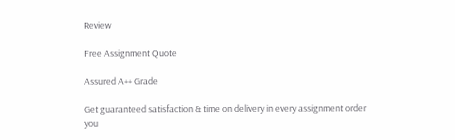Review

Free Assignment Quote

Assured A++ Grade

Get guaranteed satisfaction & time on delivery in every assignment order you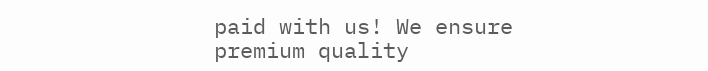paid with us! We ensure premium quality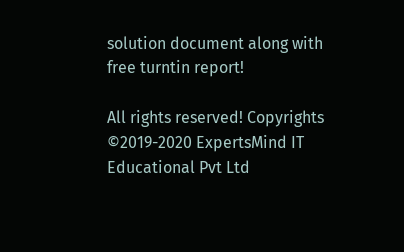solution document along with free turntin report!

All rights reserved! Copyrights ©2019-2020 ExpertsMind IT Educational Pvt Ltd